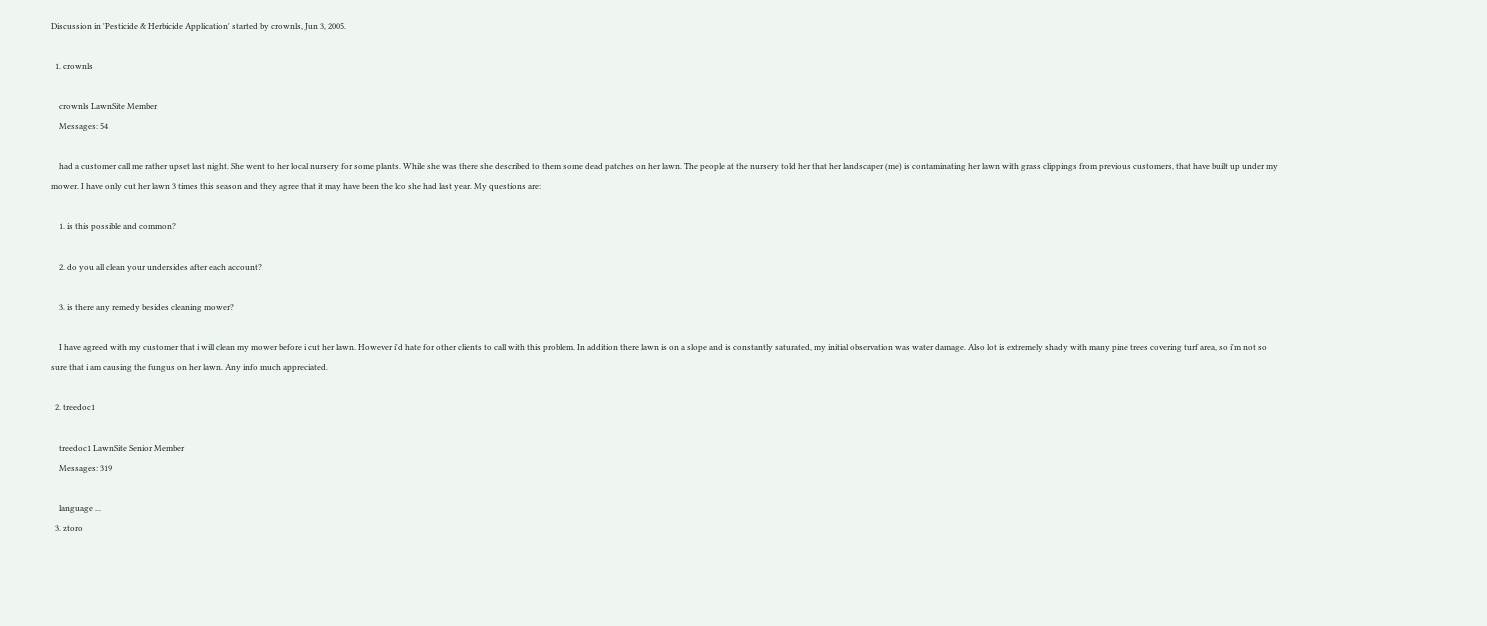Discussion in 'Pesticide & Herbicide Application' started by crownls, Jun 3, 2005.

  1. crownls

    crownls LawnSite Member
    Messages: 54

    had a customer call me rather upset last night. She went to her local nursery for some plants. While she was there she described to them some dead patches on her lawn. The people at the nursery told her that her landscaper (me) is contaminating her lawn with grass clippings from previous customers, that have built up under my mower. I have only cut her lawn 3 times this season and they agree that it may have been the lco she had last year. My questions are:

    1. is this possible and common?

    2. do you all clean your undersides after each account?

    3. is there any remedy besides cleaning mower?

    I have agreed with my customer that i will clean my mower before i cut her lawn. However i'd hate for other clients to call with this problem. In addition there lawn is on a slope and is constantly saturated, my initial observation was water damage. Also lot is extremely shady with many pine trees covering turf area, so i'm not so sure that i am causing the fungus on her lawn. Any info much appreciated.

  2. treedoc1

    treedoc1 LawnSite Senior Member
    Messages: 319

    language ...
  3. ztoro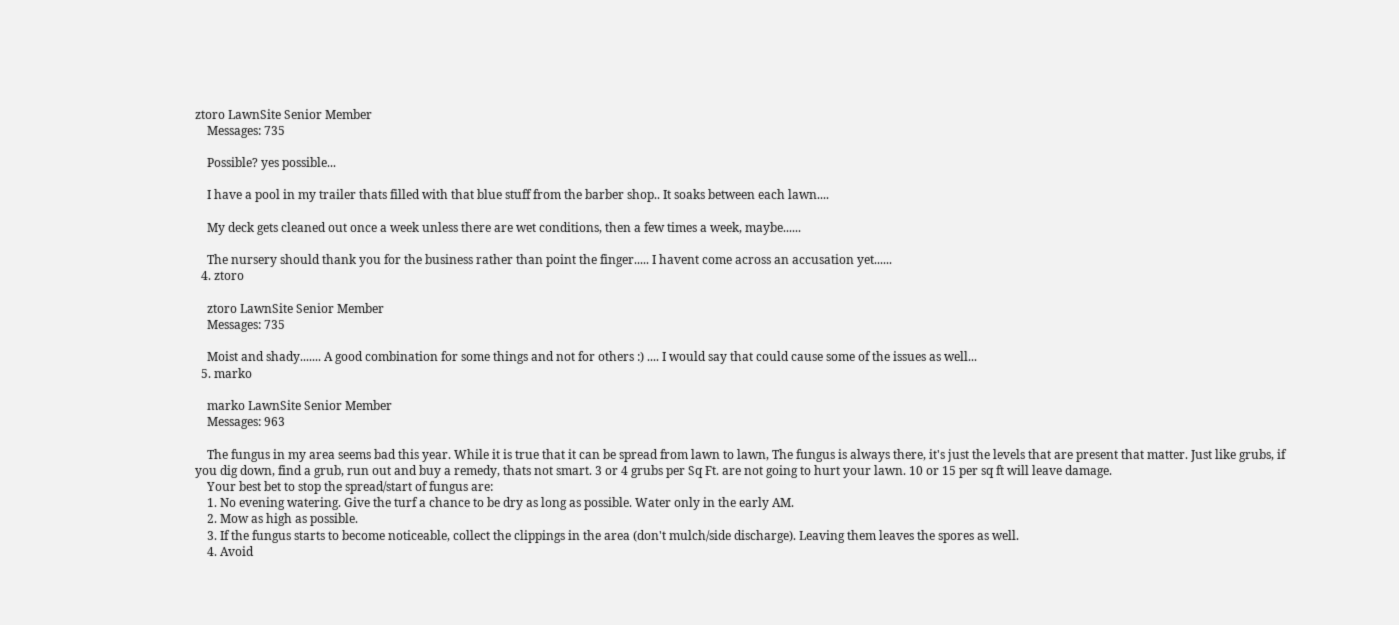ztoro LawnSite Senior Member
    Messages: 735

    Possible? yes possible...

    I have a pool in my trailer thats filled with that blue stuff from the barber shop.. It soaks between each lawn....

    My deck gets cleaned out once a week unless there are wet conditions, then a few times a week, maybe......

    The nursery should thank you for the business rather than point the finger..... I havent come across an accusation yet......
  4. ztoro

    ztoro LawnSite Senior Member
    Messages: 735

    Moist and shady....... A good combination for some things and not for others :) .... I would say that could cause some of the issues as well...
  5. marko

    marko LawnSite Senior Member
    Messages: 963

    The fungus in my area seems bad this year. While it is true that it can be spread from lawn to lawn, The fungus is always there, it's just the levels that are present that matter. Just like grubs, if you dig down, find a grub, run out and buy a remedy, thats not smart. 3 or 4 grubs per Sq Ft. are not going to hurt your lawn. 10 or 15 per sq ft will leave damage.
    Your best bet to stop the spread/start of fungus are:
    1. No evening watering. Give the turf a chance to be dry as long as possible. Water only in the early AM.
    2. Mow as high as possible.
    3. If the fungus starts to become noticeable, collect the clippings in the area (don't mulch/side discharge). Leaving them leaves the spores as well.
    4. Avoid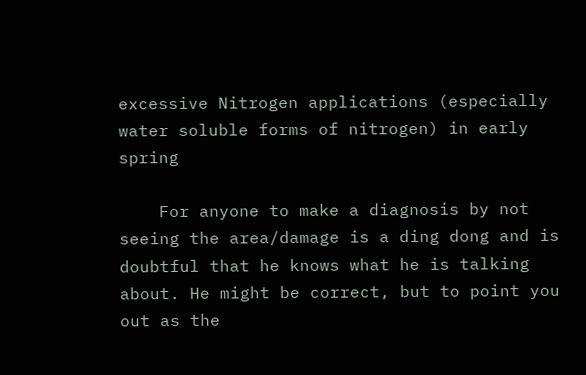excessive Nitrogen applications (especially water soluble forms of nitrogen) in early spring

    For anyone to make a diagnosis by not seeing the area/damage is a ding dong and is doubtful that he knows what he is talking about. He might be correct, but to point you out as the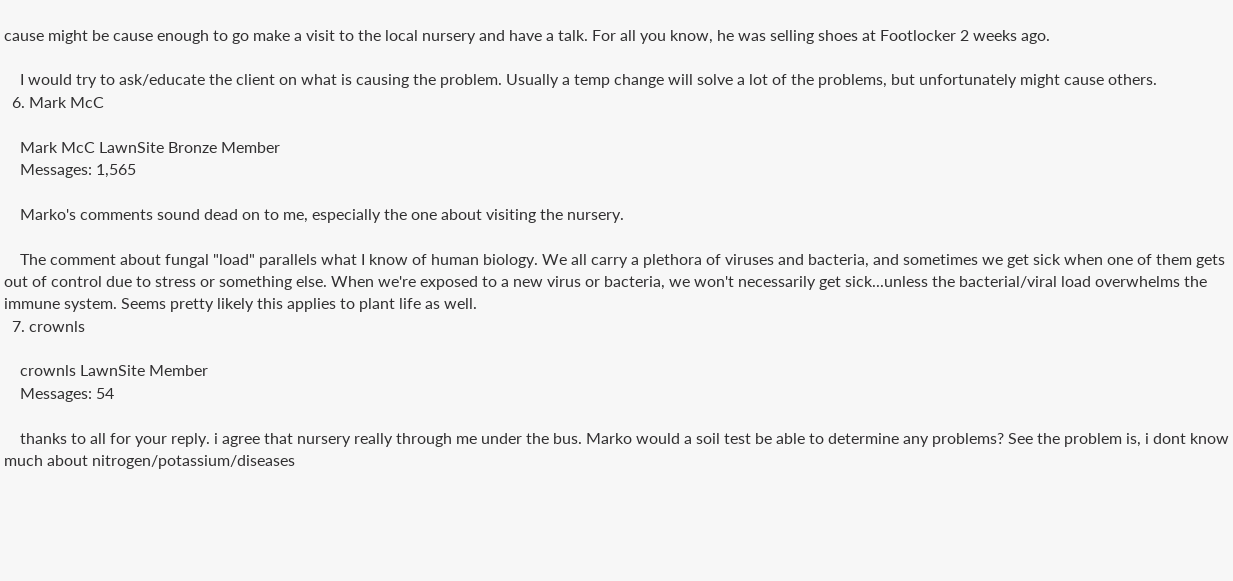cause might be cause enough to go make a visit to the local nursery and have a talk. For all you know, he was selling shoes at Footlocker 2 weeks ago.

    I would try to ask/educate the client on what is causing the problem. Usually a temp change will solve a lot of the problems, but unfortunately might cause others.
  6. Mark McC

    Mark McC LawnSite Bronze Member
    Messages: 1,565

    Marko's comments sound dead on to me, especially the one about visiting the nursery.

    The comment about fungal "load" parallels what I know of human biology. We all carry a plethora of viruses and bacteria, and sometimes we get sick when one of them gets out of control due to stress or something else. When we're exposed to a new virus or bacteria, we won't necessarily get sick...unless the bacterial/viral load overwhelms the immune system. Seems pretty likely this applies to plant life as well.
  7. crownls

    crownls LawnSite Member
    Messages: 54

    thanks to all for your reply. i agree that nursery really through me under the bus. Marko would a soil test be able to determine any problems? See the problem is, i dont know much about nitrogen/potassium/diseases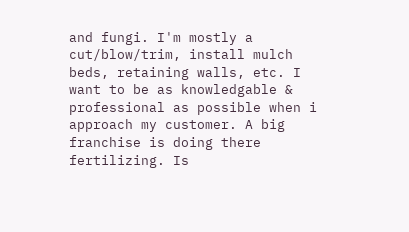and fungi. I'm mostly a cut/blow/trim, install mulch beds, retaining walls, etc. I want to be as knowledgable & professional as possible when i approach my customer. A big franchise is doing there fertilizing. Is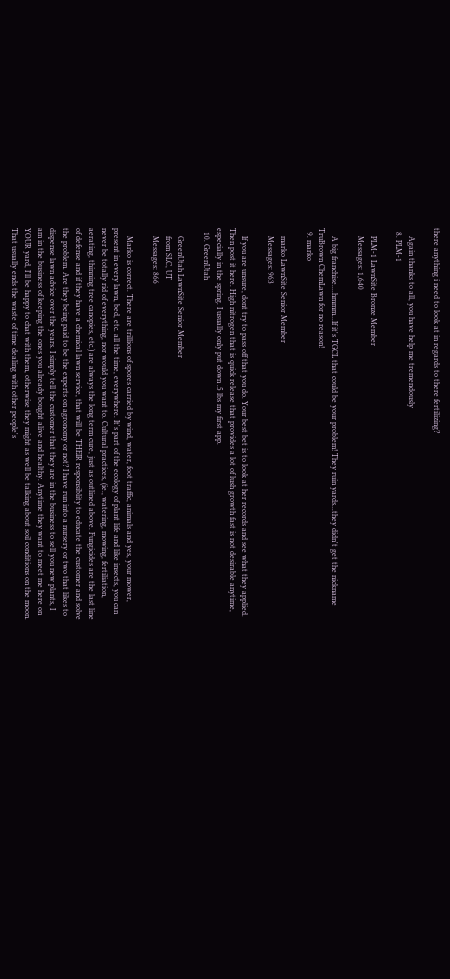there anything i need to look at in regards to there fertilizing?

    Again thanks to all, you have help me tremendously
  8. PLM-1

    PLM-1 LawnSite Bronze Member
    Messages: 1,640

    A big franchise....hmmm...If it's TGCL that could be your problem! They ruin yards...they didn't get the nickname TruBrown ChemLawn for no reason!
  9. marko

    marko LawnSite Senior Member
    Messages: 963

    If you are unsure, dont try to pass off that you do. Your best bet is to look at her records and see what they applied. Then post it here. High nitrogen that is quick release that provides a lot of lush growth fast is not desirable anytime, especially in the spring. I usually only put down .5 lbs my first app.
  10. GreenUtah

    GreenUtah LawnSite Senior Member
    from SLC, UT
    Messages: 866

    Marko is correct. There are trillions of spores carried by wind, water, foot traffic, animals and yes, your mower, present in every lawn, bed, etc. all the time, everywhere. It's part of the ecology of plant life and like insects, you can never be totally rid of everything, nor would you want to. Cultural practices, (ie., watering, mowing, fertiliation, aerating, thinning tree canopies, etc.) are always the long term cure, just as outlined above. Fungicides are the last line of defense and if they have a chemical lawn service, that will be THEIR responsiblity to educate the customer and solve the problem. Are they being paid to be the experts on agronomy or not? I have run into a nursery or two that likes to dispense lawn advice over the years. I simply tell the customer that they are in the business to sell you new plants, I am in the business of keeping the ones you already bought alive and healthy. Anytime they want to meet me here on YOUR yard, I'll be happy to chat with them, otherwise they might as well be talking about soil conditions on the moon. That usually ends the waste of time dealing with other people's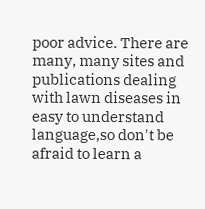poor advice. There are many, many sites and publications dealing with lawn diseases in easy to understand language,so don't be afraid to learn a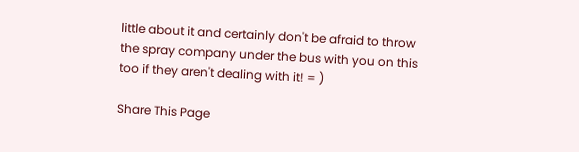little about it and certainly don't be afraid to throw the spray company under the bus with you on this too if they aren't dealing with it! = )

Share This Page